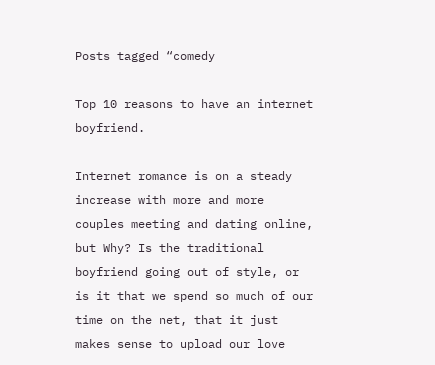Posts tagged “comedy

Top 10 reasons to have an internet boyfriend.

Internet romance is on a steady increase with more and more couples meeting and dating online, but Why? Is the traditional boyfriend going out of style, or is it that we spend so much of our time on the net, that it just makes sense to upload our love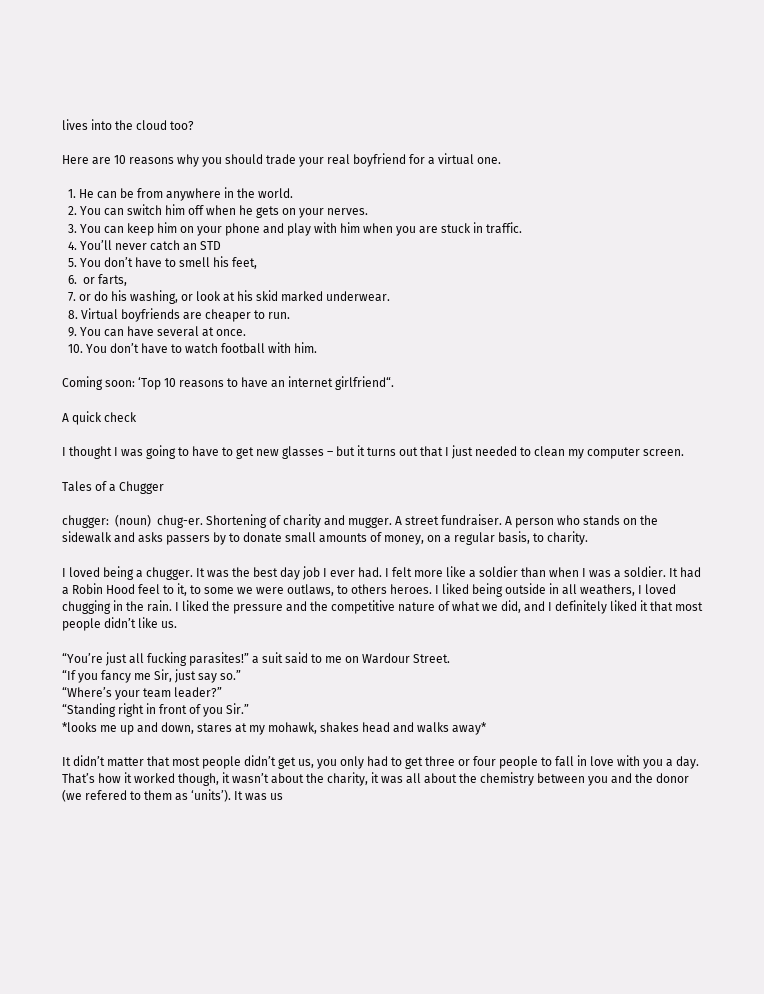lives into the cloud too?

Here are 10 reasons why you should trade your real boyfriend for a virtual one.

  1. He can be from anywhere in the world.
  2. You can switch him off when he gets on your nerves.
  3. You can keep him on your phone and play with him when you are stuck in traffic.
  4. You’ll never catch an STD
  5. You don’t have to smell his feet,
  6.  or farts,
  7. or do his washing, or look at his skid marked underwear.
  8. Virtual boyfriends are cheaper to run.
  9. You can have several at once.
  10. You don’t have to watch football with him.

Coming soon: ‘Top 10 reasons to have an internet girlfriend“.

A quick check

I thought I was going to have to get new glasses – but it turns out that I just needed to clean my computer screen.

Tales of a Chugger

chugger:  (noun)  chug-er. Shortening of charity and mugger. A street fundraiser. A person who stands on the sidewalk and asks passers by to donate small amounts of money, on a regular basis, to charity.

I loved being a chugger. It was the best day job I ever had. I felt more like a soldier than when I was a soldier. It had a Robin Hood feel to it, to some we were outlaws, to others heroes. I liked being outside in all weathers, I loved chugging in the rain. I liked the pressure and the competitive nature of what we did, and I definitely liked it that most people didn’t like us.

“You’re just all fucking parasites!” a suit said to me on Wardour Street.
“If you fancy me Sir, just say so.”
“Where’s your team leader?”
“Standing right in front of you Sir.”
*looks me up and down, stares at my mohawk, shakes head and walks away*

It didn’t matter that most people didn’t get us, you only had to get three or four people to fall in love with you a day. That’s how it worked though, it wasn’t about the charity, it was all about the chemistry between you and the donor (we refered to them as ‘units’). It was us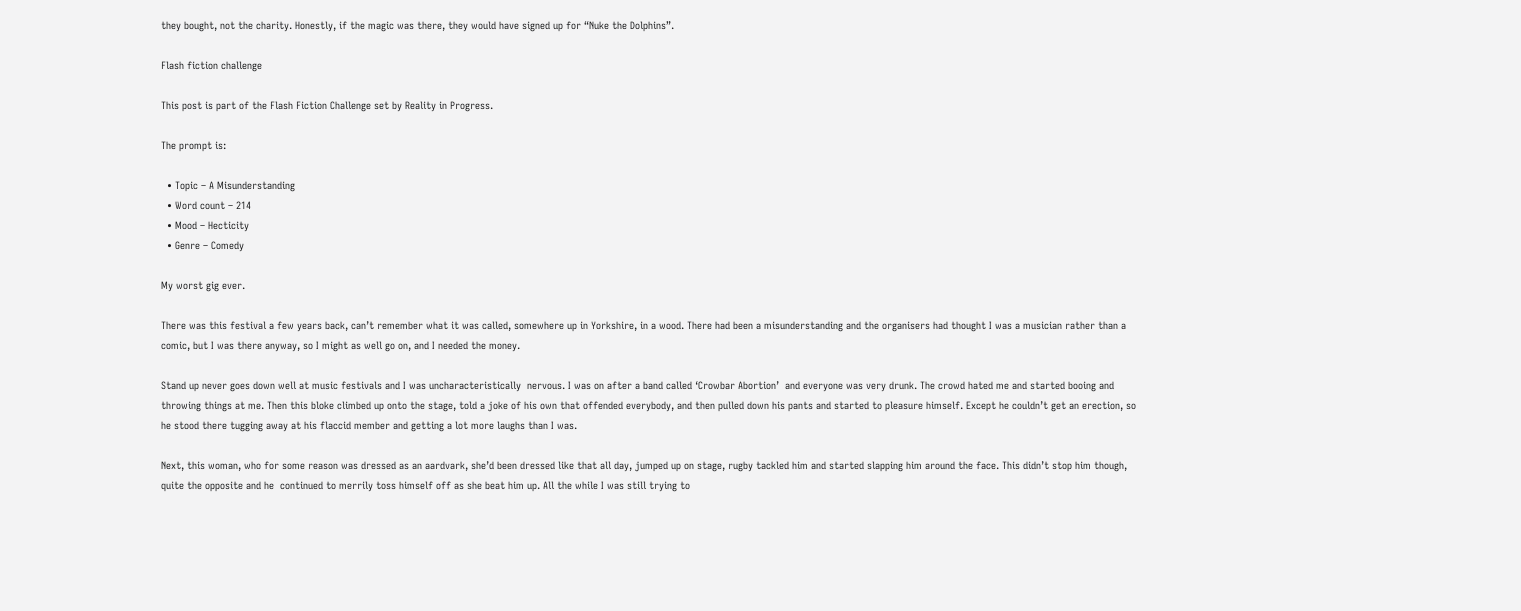they bought, not the charity. Honestly, if the magic was there, they would have signed up for “Nuke the Dolphins”.

Flash fiction challenge

This post is part of the Flash Fiction Challenge set by Reality in Progress.

The prompt is:

  • Topic – A Misunderstanding
  • Word count – 214
  • Mood – Hecticity
  • Genre – Comedy

My worst gig ever.

There was this festival a few years back, can’t remember what it was called, somewhere up in Yorkshire, in a wood. There had been a misunderstanding and the organisers had thought I was a musician rather than a comic, but I was there anyway, so I might as well go on, and I needed the money.

Stand up never goes down well at music festivals and I was uncharacteristically  nervous. I was on after a band called ‘Crowbar Abortion’  and everyone was very drunk. The crowd hated me and started booing and throwing things at me. Then this bloke climbed up onto the stage, told a joke of his own that offended everybody, and then pulled down his pants and started to pleasure himself. Except he couldn’t get an erection, so he stood there tugging away at his flaccid member and getting a lot more laughs than I was.

Next, this woman, who for some reason was dressed as an aardvark, she’d been dressed like that all day, jumped up on stage, rugby tackled him and started slapping him around the face. This didn’t stop him though, quite the opposite and he  continued to merrily toss himself off as she beat him up. All the while I was still trying to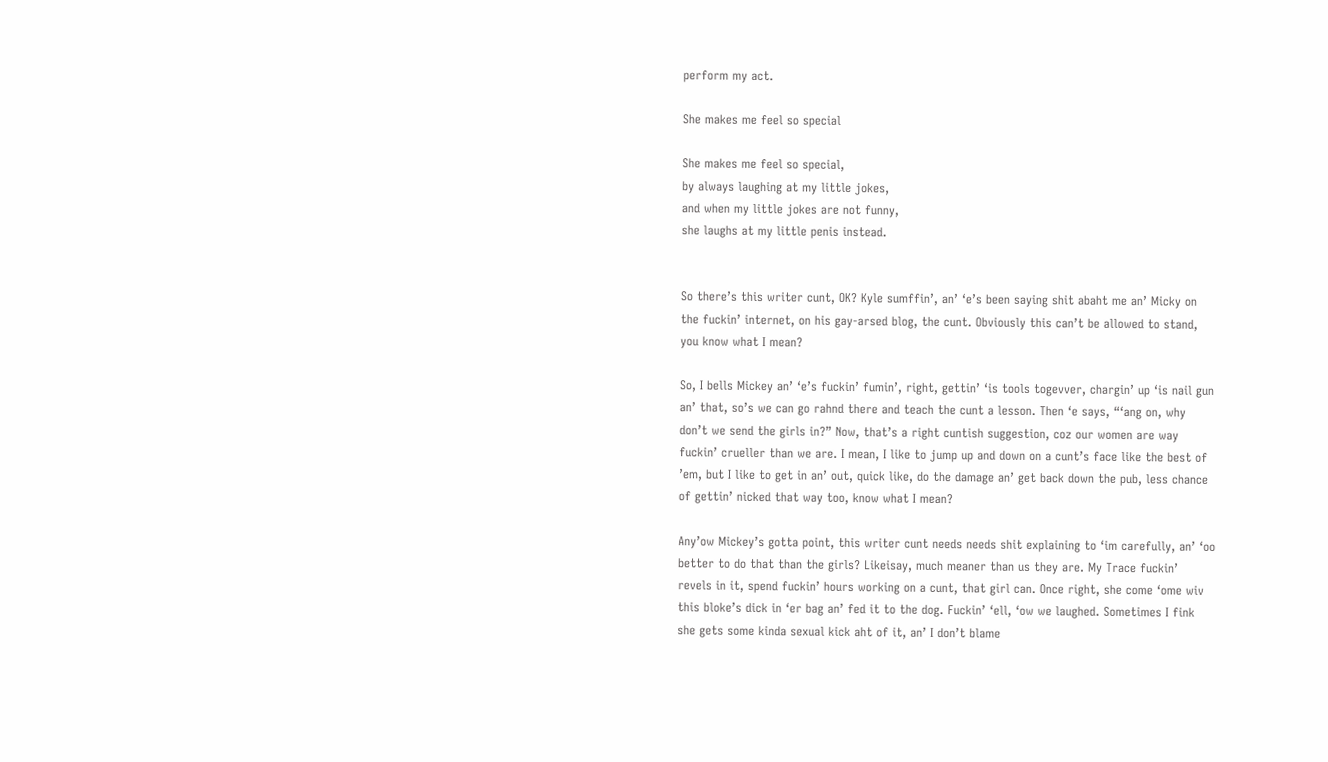perform my act.

She makes me feel so special

She makes me feel so special,
by always laughing at my little jokes,
and when my little jokes are not funny,
she laughs at my little penis instead.


So there’s this writer cunt, OK? Kyle sumffin’, an’ ‘e’s been saying shit abaht me an’ Micky on the fuckin’ internet, on his gay-arsed blog, the cunt. Obviously this can’t be allowed to stand, you know what I mean?

So, I bells Mickey an’ ‘e’s fuckin’ fumin’, right, gettin’ ‘is tools togevver, chargin’ up ‘is nail gun an’ that, so’s we can go rahnd there and teach the cunt a lesson. Then ‘e says, “‘ang on, why don’t we send the girls in?” Now, that’s a right cuntish suggestion, coz our women are way fuckin’ crueller than we are. I mean, I like to jump up and down on a cunt’s face like the best of ’em, but I like to get in an’ out, quick like, do the damage an’ get back down the pub, less chance of gettin’ nicked that way too, know what I mean?

Any’ow Mickey’s gotta point, this writer cunt needs needs shit explaining to ‘im carefully, an’ ‘oo better to do that than the girls? Likeisay, much meaner than us they are. My Trace fuckin’ revels in it, spend fuckin’ hours working on a cunt, that girl can. Once right, she come ‘ome wiv this bloke’s dick in ‘er bag an’ fed it to the dog. Fuckin’ ‘ell, ‘ow we laughed. Sometimes I fink she gets some kinda sexual kick aht of it, an’ I don’t blame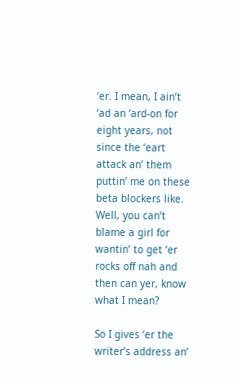‘er. I mean, I ain’t ‘ad an ‘ard-on for eight years, not since the ‘eart attack an’ them puttin’ me on these beta blockers like. Well, you can’t blame a girl for wantin’ to get ‘er rocks off nah and then can yer, know what I mean?

So I gives ‘er the writer’s address an’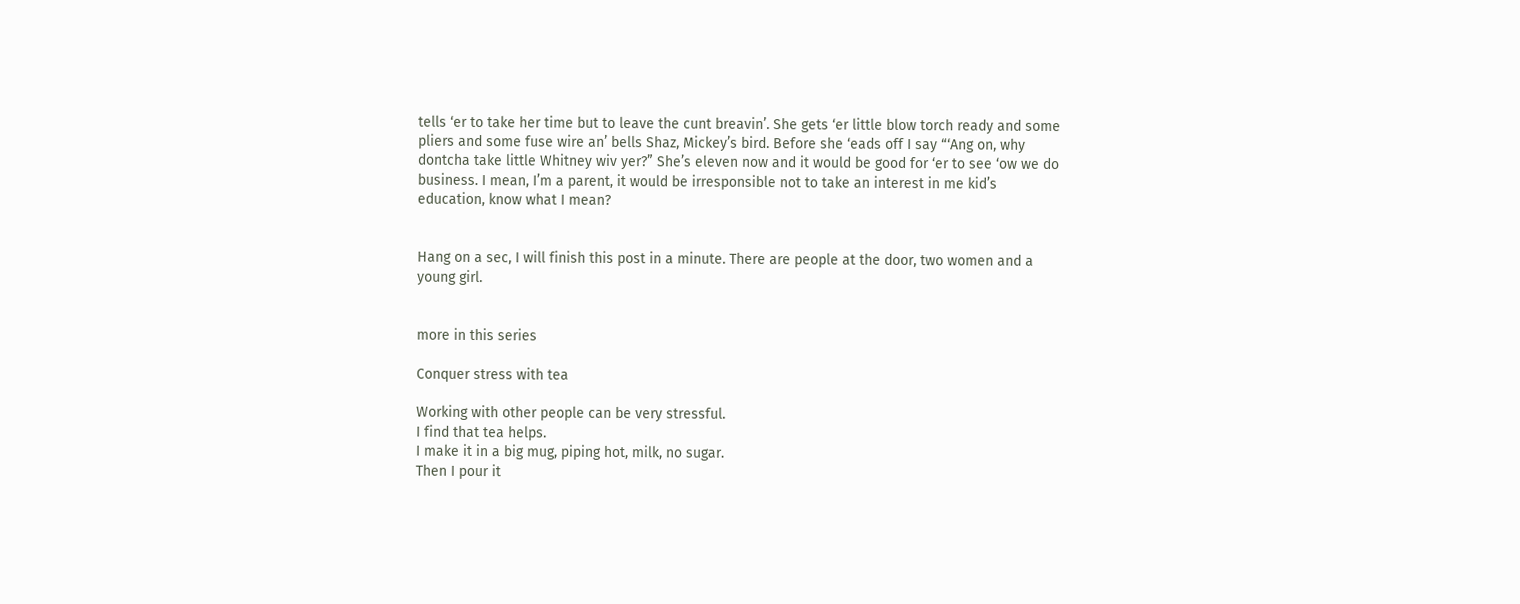tells ‘er to take her time but to leave the cunt breavin’. She gets ‘er little blow torch ready and some pliers and some fuse wire an’ bells Shaz, Mickey’s bird. Before she ‘eads off I say “‘Ang on, why dontcha take little Whitney wiv yer?” She’s eleven now and it would be good for ‘er to see ‘ow we do business. I mean, I’m a parent, it would be irresponsible not to take an interest in me kid’s education, know what I mean?


Hang on a sec, I will finish this post in a minute. There are people at the door, two women and a young girl.


more in this series

Conquer stress with tea

Working with other people can be very stressful.
I find that tea helps.
I make it in a big mug, piping hot, milk, no sugar.
Then I pour it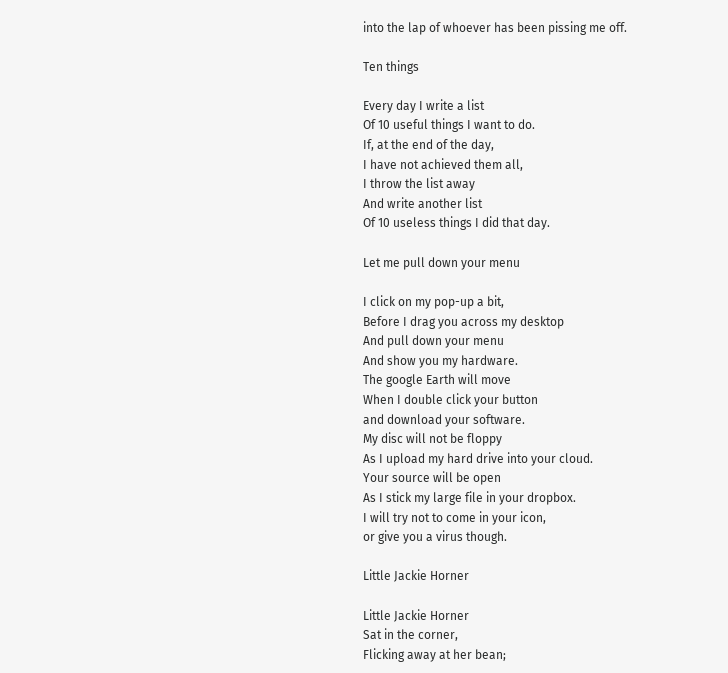into the lap of whoever has been pissing me off.

Ten things

Every day I write a list
Of 10 useful things I want to do.
If, at the end of the day,
I have not achieved them all,
I throw the list away
And write another list
Of 10 useless things I did that day.

Let me pull down your menu

I click on my pop-up a bit,
Before I drag you across my desktop
And pull down your menu
And show you my hardware.
The google Earth will move
When I double click your button
and download your software.
My disc will not be floppy
As I upload my hard drive into your cloud.
Your source will be open
As I stick my large file in your dropbox.
I will try not to come in your icon,
or give you a virus though.

Little Jackie Horner

Little Jackie Horner
Sat in the corner,
Flicking away at her bean;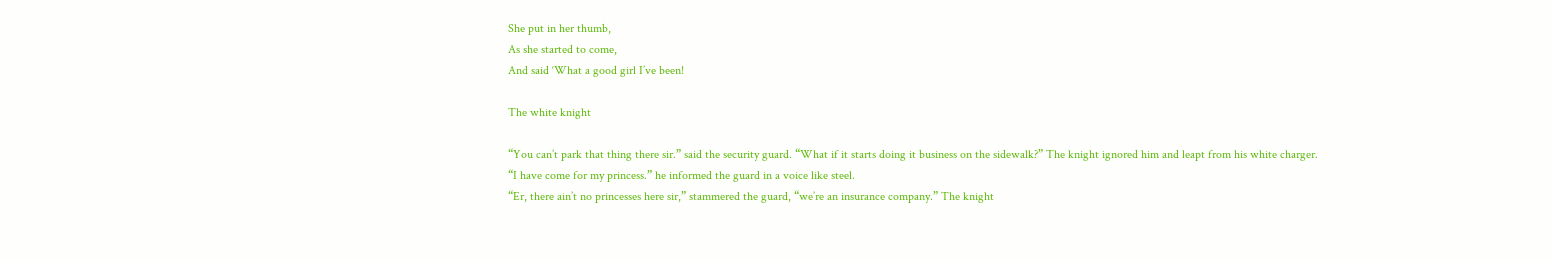She put in her thumb,
As she started to come,
And said ‘What a good girl I’ve been!

The white knight

“You can’t park that thing there sir.” said the security guard. “What if it starts doing it business on the sidewalk?” The knight ignored him and leapt from his white charger.
“I have come for my princess.” he informed the guard in a voice like steel.
“Er, there ain’t no princesses here sir,” stammered the guard, “we’re an insurance company.” The knight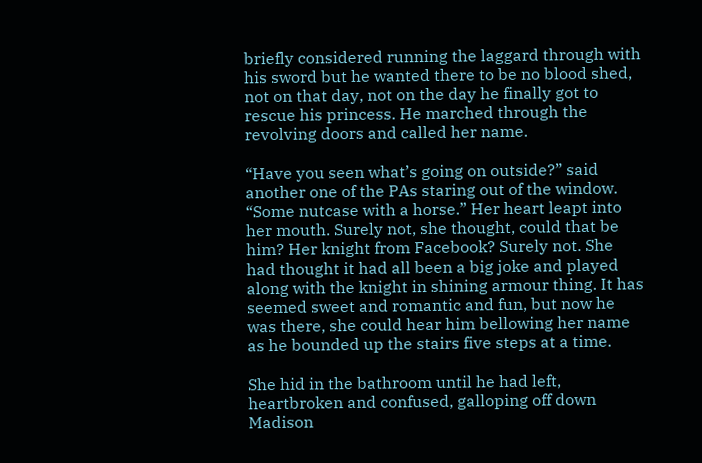briefly considered running the laggard through with his sword but he wanted there to be no blood shed, not on that day, not on the day he finally got to rescue his princess. He marched through the revolving doors and called her name.

“Have you seen what’s going on outside?” said another one of the PAs staring out of the window. “Some nutcase with a horse.” Her heart leapt into her mouth. Surely not, she thought, could that be him? Her knight from Facebook? Surely not. She had thought it had all been a big joke and played along with the knight in shining armour thing. It has seemed sweet and romantic and fun, but now he was there, she could hear him bellowing her name as he bounded up the stairs five steps at a time.

She hid in the bathroom until he had left, heartbroken and confused, galloping off down Madison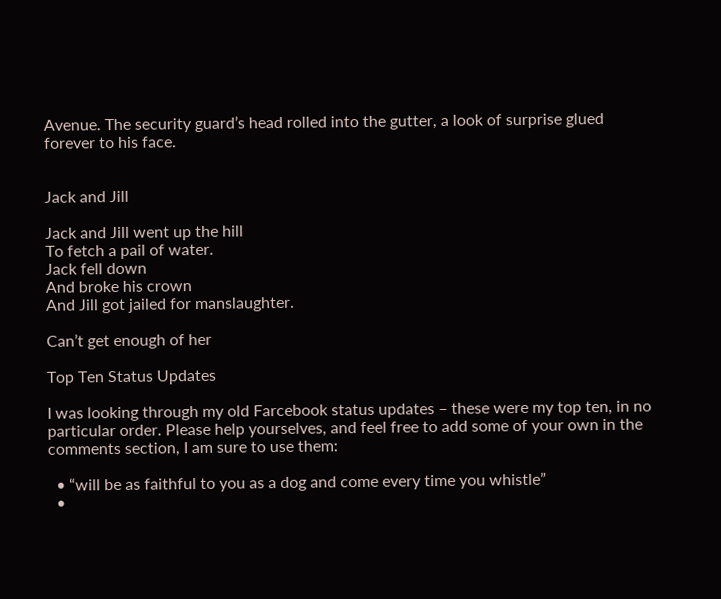Avenue. The security guard’s head rolled into the gutter, a look of surprise glued forever to his face.


Jack and Jill

Jack and Jill went up the hill
To fetch a pail of water.
Jack fell down
And broke his crown
And Jill got jailed for manslaughter.

Can’t get enough of her

Top Ten Status Updates

I was looking through my old Farcebook status updates – these were my top ten, in no particular order. Please help yourselves, and feel free to add some of your own in the comments section, I am sure to use them:

  • “will be as faithful to you as a dog and come every time you whistle”
  •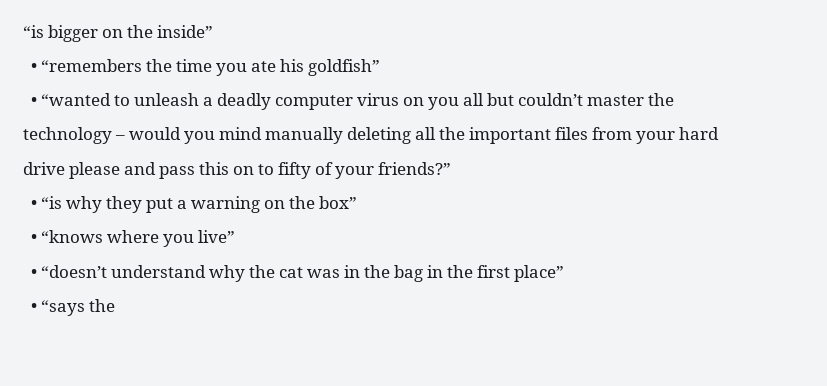“is bigger on the inside”
  • “remembers the time you ate his goldfish”
  • “wanted to unleash a deadly computer virus on you all but couldn’t master the technology – would you mind manually deleting all the important files from your hard drive please and pass this on to fifty of your friends?”
  • “is why they put a warning on the box”
  • “knows where you live”
  • “doesn’t understand why the cat was in the bag in the first place”
  • “says the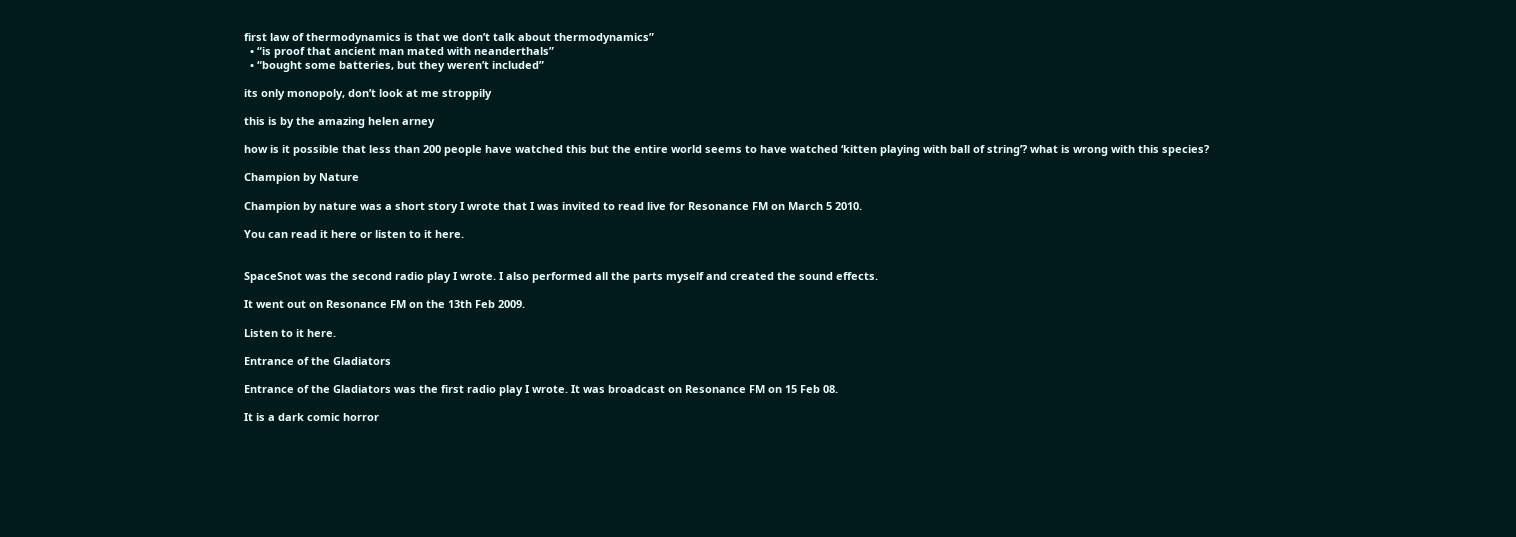first law of thermodynamics is that we don’t talk about thermodynamics”
  • “is proof that ancient man mated with neanderthals”
  • “bought some batteries, but they weren’t included”

its only monopoly, don’t look at me stroppily

this is by the amazing helen arney

how is it possible that less than 200 people have watched this but the entire world seems to have watched ‘kitten playing with ball of string’? what is wrong with this species?

Champion by Nature

Champion by nature was a short story I wrote that I was invited to read live for Resonance FM on March 5 2010.

You can read it here or listen to it here.


SpaceSnot was the second radio play I wrote. I also performed all the parts myself and created the sound effects.

It went out on Resonance FM on the 13th Feb 2009.

Listen to it here.

Entrance of the Gladiators

Entrance of the Gladiators was the first radio play I wrote. It was broadcast on Resonance FM on 15 Feb 08.

It is a dark comic horror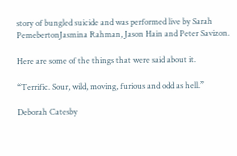story of bungled suicide and was performed live by Sarah PemebertonJasmina Rahman, Jason Hain and Peter Savizon.

Here are some of the things that were said about it.

“Terrific. Sour, wild, moving, furious and odd as hell.”

Deborah Catesby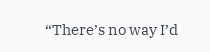“There’s no way I’d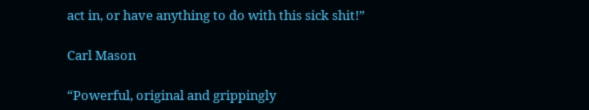act in, or have anything to do with this sick shit!”

Carl Mason

“Powerful, original and grippingly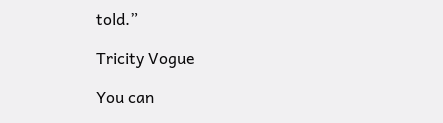told.”

Tricity Vogue

You can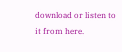download or listen to it from here.